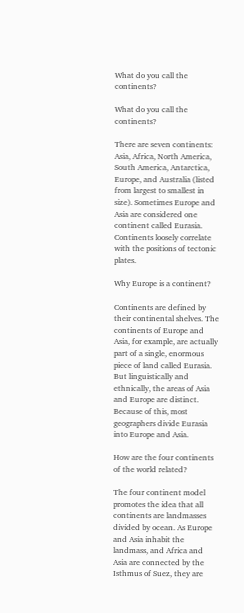What do you call the continents?

What do you call the continents?

There are seven continents: Asia, Africa, North America, South America, Antarctica, Europe, and Australia (listed from largest to smallest in size). Sometimes Europe and Asia are considered one continent called Eurasia. Continents loosely correlate with the positions of tectonic plates.

Why Europe is a continent?

Continents are defined by their continental shelves. The continents of Europe and Asia, for example, are actually part of a single, enormous piece of land called Eurasia. But linguistically and ethnically, the areas of Asia and Europe are distinct. Because of this, most geographers divide Eurasia into Europe and Asia.

How are the four continents of the world related?

The four continent model promotes the idea that all continents are landmasses divided by ocean. As Europe and Asia inhabit the landmass, and Africa and Asia are connected by the Isthmus of Suez, they are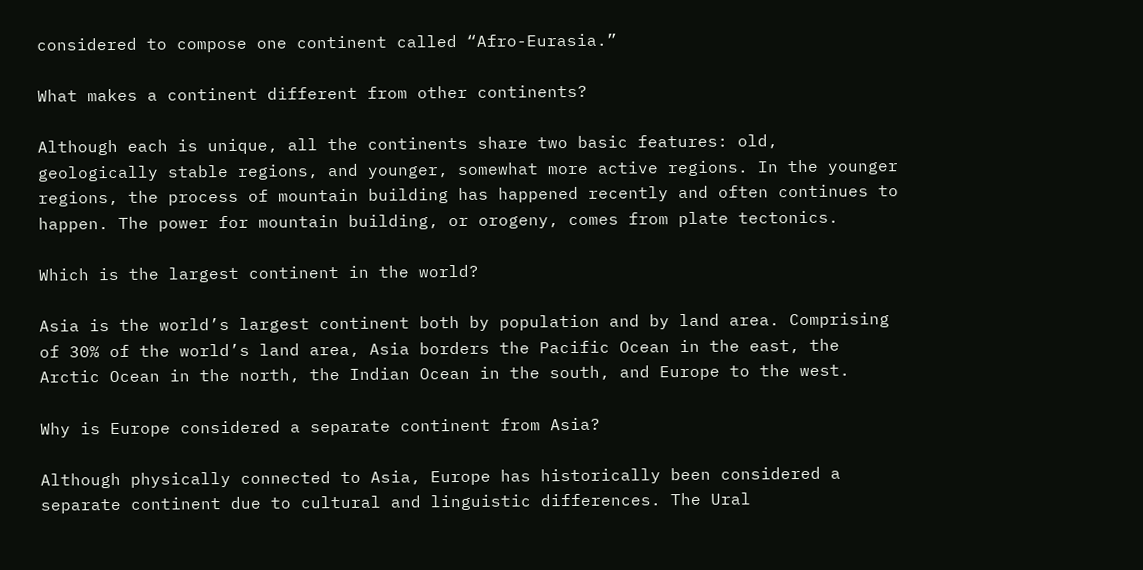considered to compose one continent called “Afro-Eurasia.”

What makes a continent different from other continents?

Although each is unique, all the continents share two basic features: old, geologically stable regions, and younger, somewhat more active regions. In the younger regions, the process of mountain building has happened recently and often continues to happen. The power for mountain building, or orogeny, comes from plate tectonics.

Which is the largest continent in the world?

Asia is the world’s largest continent both by population and by land area. Comprising of 30% of the world’s land area, Asia borders the Pacific Ocean in the east, the Arctic Ocean in the north, the Indian Ocean in the south, and Europe to the west.

Why is Europe considered a separate continent from Asia?

Although physically connected to Asia, Europe has historically been considered a separate continent due to cultural and linguistic differences. The Ural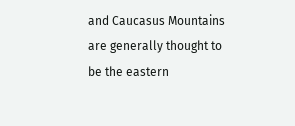and Caucasus Mountains are generally thought to be the eastern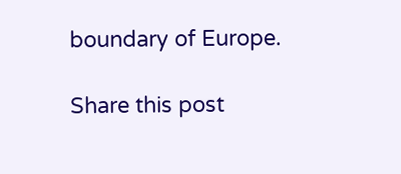boundary of Europe.

Share this post